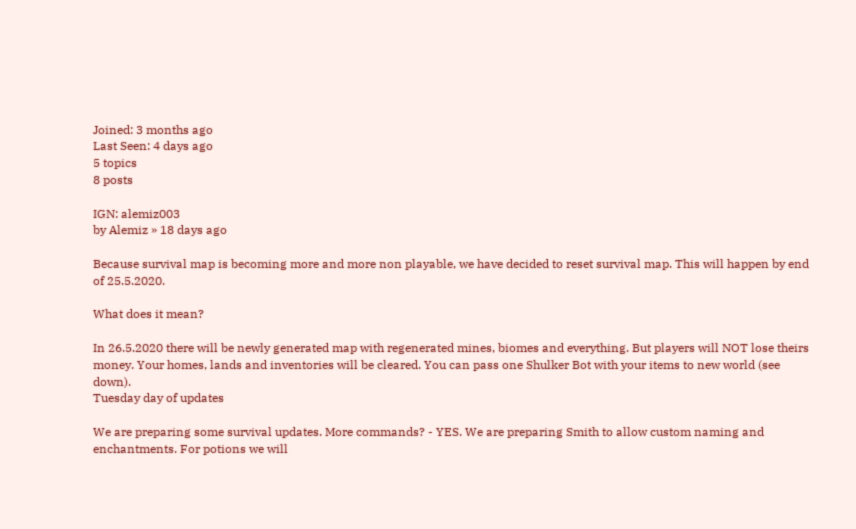Joined: 3 months ago
Last Seen: 4 days ago
5 topics
8 posts

IGN: alemiz003
by Alemiz » 18 days ago

Because survival map is becoming more and more non playable, we have decided to reset survival map. This will happen by end of 25.5.2020.

What does it mean?

In 26.5.2020 there will be newly generated map with regenerated mines, biomes and everything. But players will NOT lose theirs money. Your homes, lands and inventories will be cleared. You can pass one Shulker Bot with your items to new world (see down).
Tuesday day of updates

We are preparing some survival updates. More commands? - YES. We are preparing Smith to allow custom naming and enchantments. For potions we will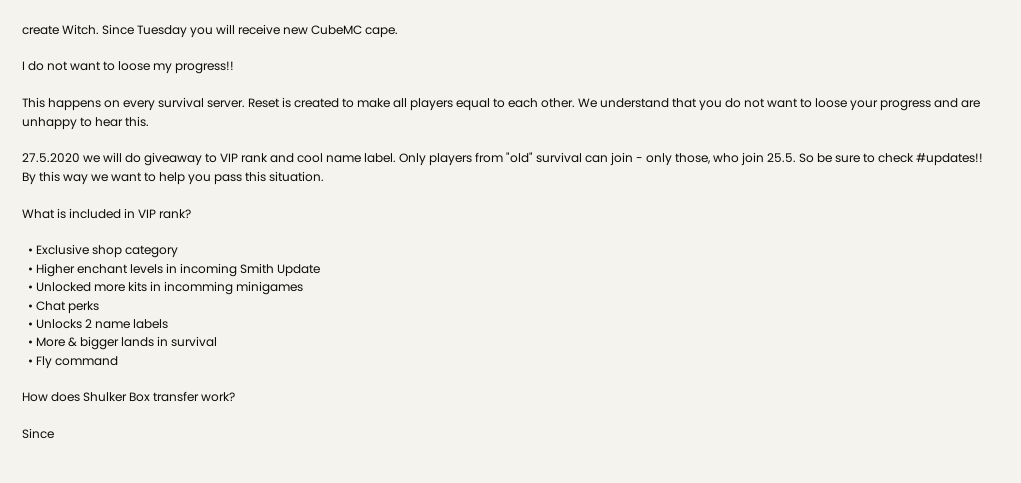create Witch. Since Tuesday you will receive new CubeMC cape.

I do not want to loose my progress!!

This happens on every survival server. Reset is created to make all players equal to each other. We understand that you do not want to loose your progress and are unhappy to hear this.

27.5.2020 we will do giveaway to VIP rank and cool name label. Only players from "old" survival can join - only those, who join 25.5. So be sure to check #updates!! By this way we want to help you pass this situation.

What is included in VIP rank?

  • Exclusive shop category
  • Higher enchant levels in incoming Smith Update
  • Unlocked more kits in incomming minigames
  • Chat perks
  • Unlocks 2 name labels
  • More & bigger lands in survival
  • Fly command

How does Shulker Box transfer work?

Since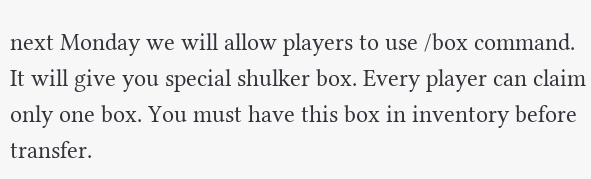next Monday we will allow players to use /box command. It will give you special shulker box. Every player can claim only one box. You must have this box in inventory before transfer.